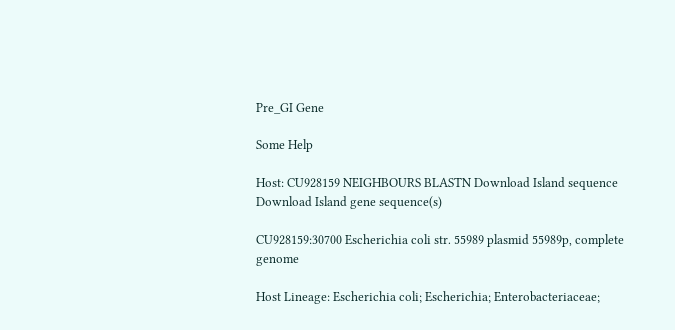Pre_GI Gene

Some Help

Host: CU928159 NEIGHBOURS BLASTN Download Island sequence Download Island gene sequence(s)

CU928159:30700 Escherichia coli str. 55989 plasmid 55989p, complete genome

Host Lineage: Escherichia coli; Escherichia; Enterobacteriaceae;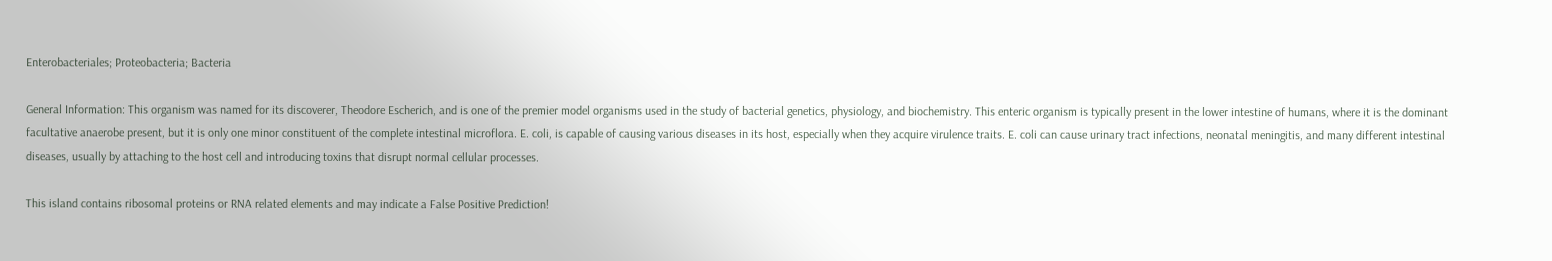Enterobacteriales; Proteobacteria; Bacteria

General Information: This organism was named for its discoverer, Theodore Escherich, and is one of the premier model organisms used in the study of bacterial genetics, physiology, and biochemistry. This enteric organism is typically present in the lower intestine of humans, where it is the dominant facultative anaerobe present, but it is only one minor constituent of the complete intestinal microflora. E. coli, is capable of causing various diseases in its host, especially when they acquire virulence traits. E. coli can cause urinary tract infections, neonatal meningitis, and many different intestinal diseases, usually by attaching to the host cell and introducing toxins that disrupt normal cellular processes.

This island contains ribosomal proteins or RNA related elements and may indicate a False Positive Prediction!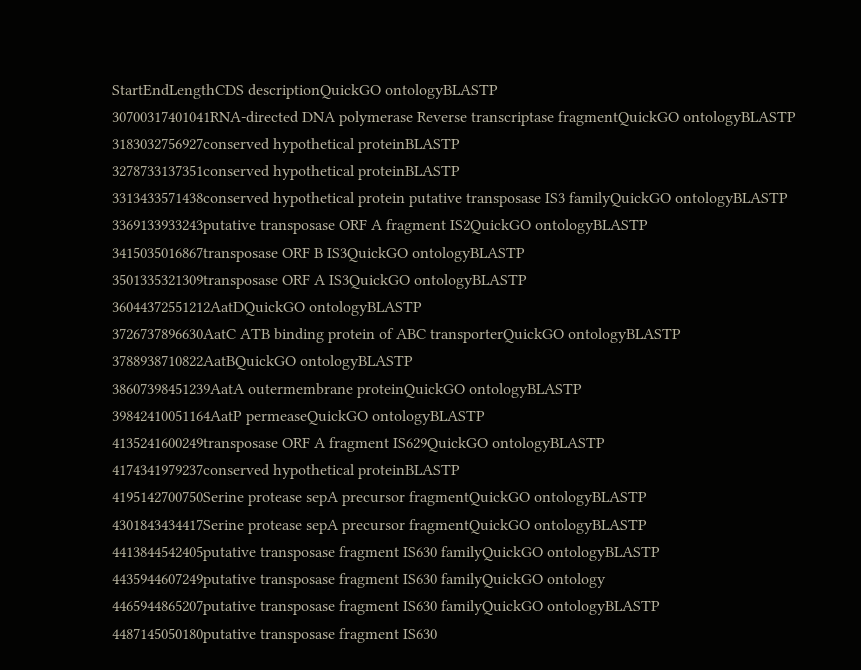StartEndLengthCDS descriptionQuickGO ontologyBLASTP
30700317401041RNA-directed DNA polymerase Reverse transcriptase fragmentQuickGO ontologyBLASTP
3183032756927conserved hypothetical proteinBLASTP
3278733137351conserved hypothetical proteinBLASTP
3313433571438conserved hypothetical protein putative transposase IS3 familyQuickGO ontologyBLASTP
3369133933243putative transposase ORF A fragment IS2QuickGO ontologyBLASTP
3415035016867transposase ORF B IS3QuickGO ontologyBLASTP
3501335321309transposase ORF A IS3QuickGO ontologyBLASTP
36044372551212AatDQuickGO ontologyBLASTP
3726737896630AatC ATB binding protein of ABC transporterQuickGO ontologyBLASTP
3788938710822AatBQuickGO ontologyBLASTP
38607398451239AatA outermembrane proteinQuickGO ontologyBLASTP
39842410051164AatP permeaseQuickGO ontologyBLASTP
4135241600249transposase ORF A fragment IS629QuickGO ontologyBLASTP
4174341979237conserved hypothetical proteinBLASTP
4195142700750Serine protease sepA precursor fragmentQuickGO ontologyBLASTP
4301843434417Serine protease sepA precursor fragmentQuickGO ontologyBLASTP
4413844542405putative transposase fragment IS630 familyQuickGO ontologyBLASTP
4435944607249putative transposase fragment IS630 familyQuickGO ontology
4465944865207putative transposase fragment IS630 familyQuickGO ontologyBLASTP
4487145050180putative transposase fragment IS630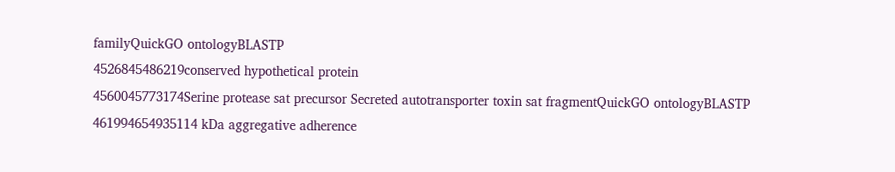familyQuickGO ontologyBLASTP
4526845486219conserved hypothetical protein
4560045773174Serine protease sat precursor Secreted autotransporter toxin sat fragmentQuickGO ontologyBLASTP
461994654935114 kDa aggregative adherence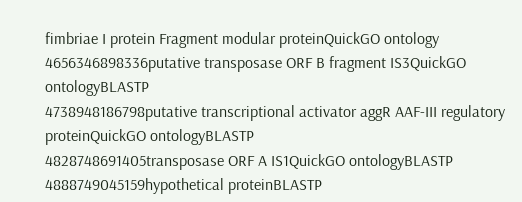fimbriae I protein Fragment modular proteinQuickGO ontology
4656346898336putative transposase ORF B fragment IS3QuickGO ontologyBLASTP
4738948186798putative transcriptional activator aggR AAF-III regulatory proteinQuickGO ontologyBLASTP
4828748691405transposase ORF A IS1QuickGO ontologyBLASTP
4888749045159hypothetical proteinBLASTP